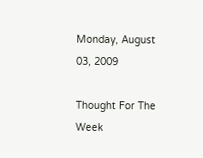Monday, August 03, 2009

Thought For The Week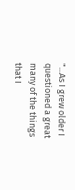"...As I grew older I questioned a great many of the things that I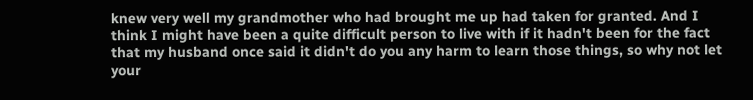knew very well my grandmother who had brought me up had taken for granted. And I think I might have been a quite difficult person to live with if it hadn't been for the fact that my husband once said it didn't do you any harm to learn those things, so why not let your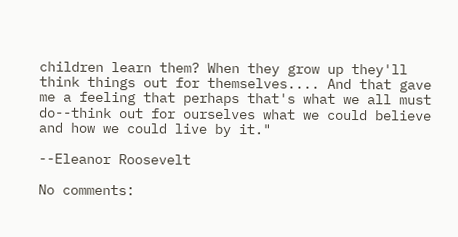children learn them? When they grow up they'll think things out for themselves.... And that gave me a feeling that perhaps that's what we all must do--think out for ourselves what we could believe and how we could live by it."

--Eleanor Roosevelt

No comments: